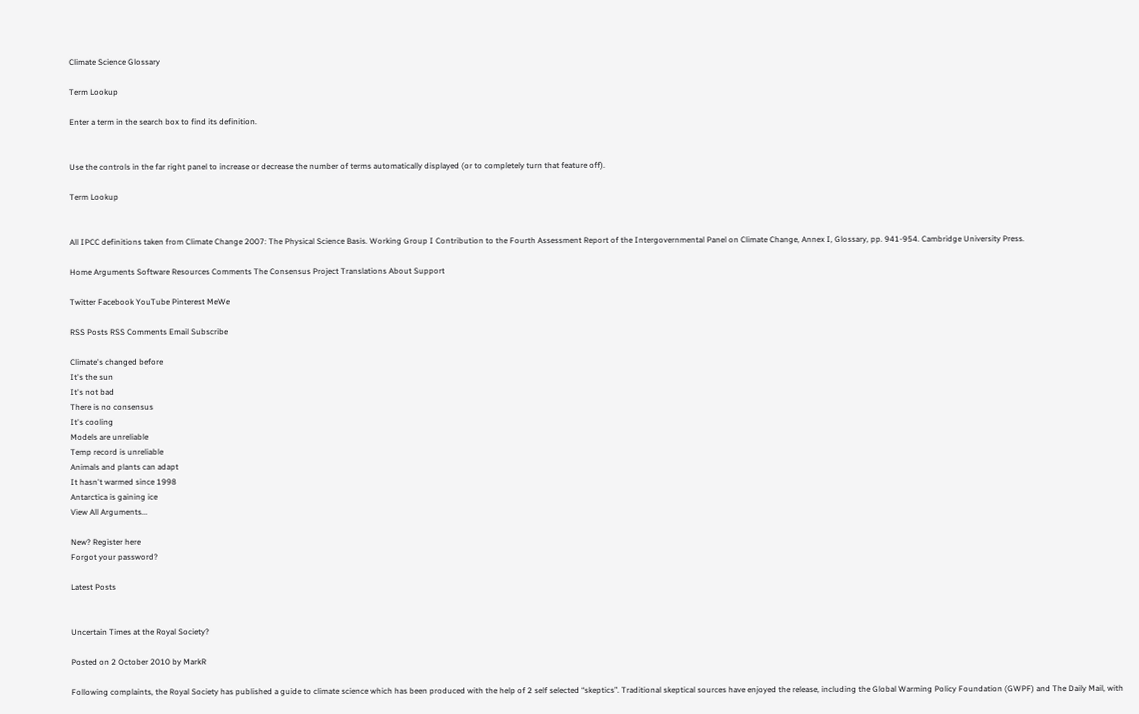Climate Science Glossary

Term Lookup

Enter a term in the search box to find its definition.


Use the controls in the far right panel to increase or decrease the number of terms automatically displayed (or to completely turn that feature off).

Term Lookup


All IPCC definitions taken from Climate Change 2007: The Physical Science Basis. Working Group I Contribution to the Fourth Assessment Report of the Intergovernmental Panel on Climate Change, Annex I, Glossary, pp. 941-954. Cambridge University Press.

Home Arguments Software Resources Comments The Consensus Project Translations About Support

Twitter Facebook YouTube Pinterest MeWe

RSS Posts RSS Comments Email Subscribe

Climate's changed before
It's the sun
It's not bad
There is no consensus
It's cooling
Models are unreliable
Temp record is unreliable
Animals and plants can adapt
It hasn't warmed since 1998
Antarctica is gaining ice
View All Arguments...

New? Register here
Forgot your password?

Latest Posts


Uncertain Times at the Royal Society?

Posted on 2 October 2010 by MarkR

Following complaints, the Royal Society has published a guide to climate science which has been produced with the help of 2 self selected “skeptics”. Traditional skeptical sources have enjoyed the release, including the Global Warming Policy Foundation (GWPF) and The Daily Mail, with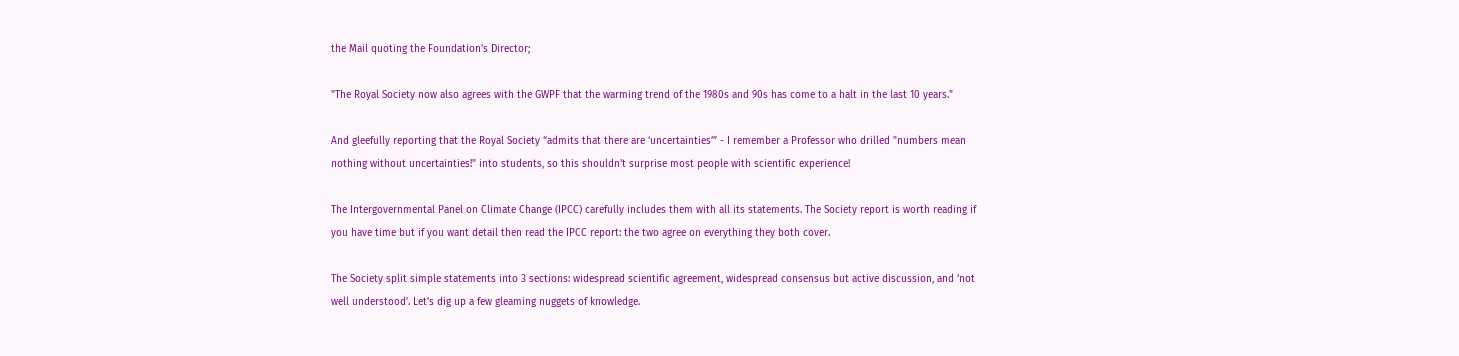the Mail quoting the Foundation’s Director;

"The Royal Society now also agrees with the GWPF that the warming trend of the 1980s and 90s has come to a halt in the last 10 years."

And gleefully reporting that the Royal Society “admits that there are ‘uncertainties’” - I remember a Professor who drilled "numbers mean nothing without uncertainties!" into students, so this shouldn't surprise most people with scientific experience!

The Intergovernmental Panel on Climate Change (IPCC) carefully includes them with all its statements. The Society report is worth reading if you have time but if you want detail then read the IPCC report: the two agree on everything they both cover.

The Society split simple statements into 3 sections: widespread scientific agreement, widespread consensus but active discussion, and ‘not well understood’. Let's dig up a few gleaming nuggets of knowledge.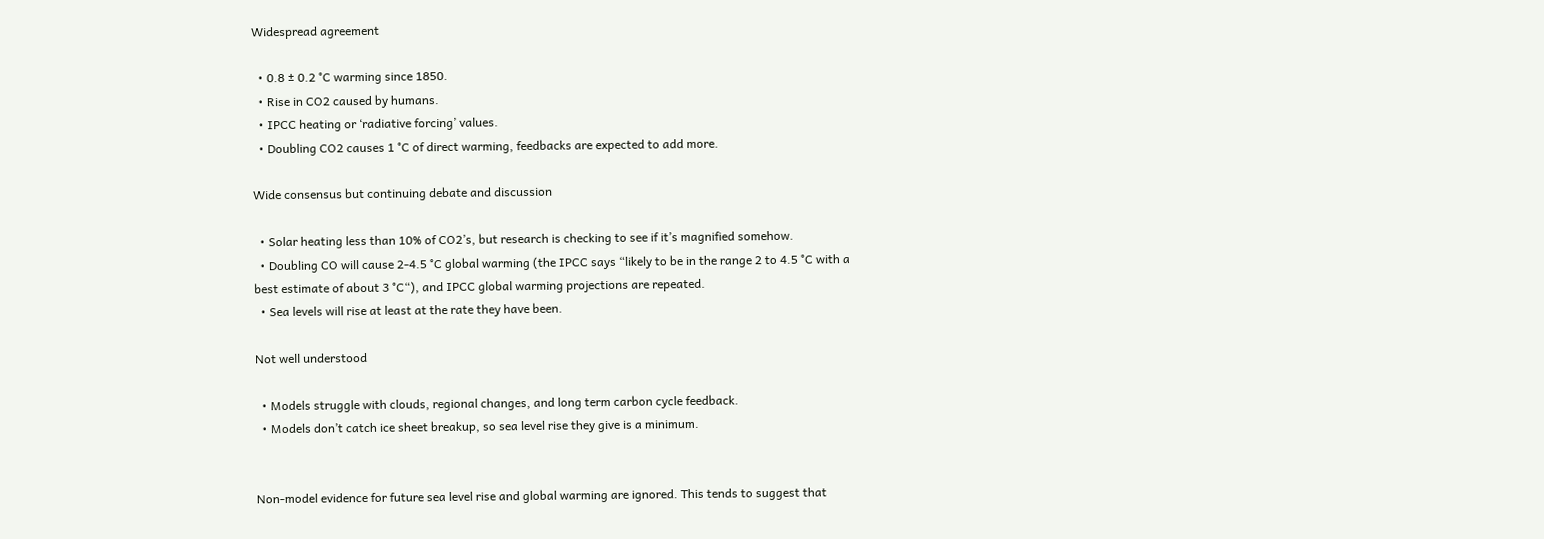Widespread agreement

  • 0.8 ± 0.2 °C warming since 1850.
  • Rise in CO2 caused by humans.
  • IPCC heating or ‘radiative forcing’ values.
  • Doubling CO2 causes 1 °C of direct warming, feedbacks are expected to add more.

Wide consensus but continuing debate and discussion

  • Solar heating less than 10% of CO2’s, but research is checking to see if it’s magnified somehow.
  • Doubling CO will cause 2-4.5 °C global warming (the IPCC says “likely to be in the range 2 to 4.5 °C with a best estimate of about 3 °C“), and IPCC global warming projections are repeated.
  • Sea levels will rise at least at the rate they have been.

Not well understood

  • Models struggle with clouds, regional changes, and long term carbon cycle feedback.
  • Models don’t catch ice sheet breakup, so sea level rise they give is a minimum.


Non-model evidence for future sea level rise and global warming are ignored. This tends to suggest that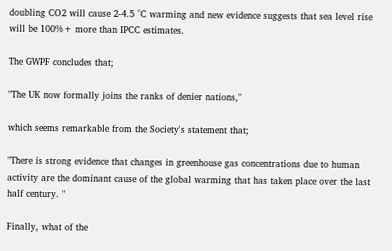doubling CO2 will cause 2-4.5 °C warming and new evidence suggests that sea level rise will be 100%+ more than IPCC estimates.

The GWPF concludes that;

"The UK now formally joins the ranks of denier nations,"

which seems remarkable from the Society's statement that;

"There is strong evidence that changes in greenhouse gas concentrations due to human activity are the dominant cause of the global warming that has taken place over the last half century. "

Finally, what of the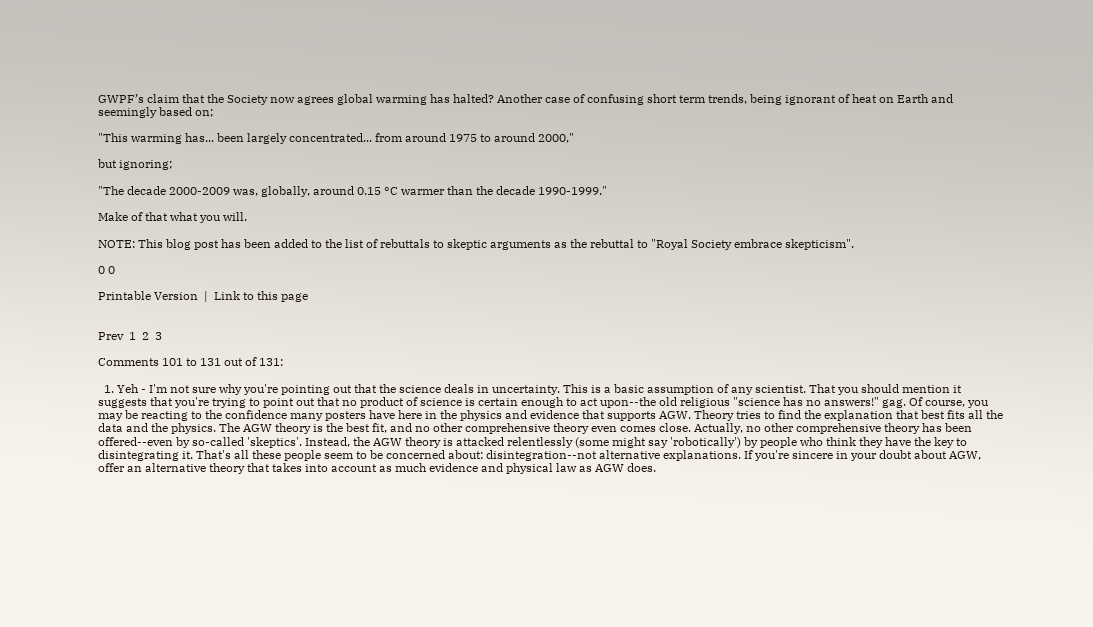GWPF’s claim that the Society now agrees global warming has halted? Another case of confusing short term trends, being ignorant of heat on Earth and seemingly based on;

"This warming has... been largely concentrated... from around 1975 to around 2000,"

but ignoring;

"The decade 2000-2009 was, globally, around 0.15 °C warmer than the decade 1990-1999."

Make of that what you will.

NOTE: This blog post has been added to the list of rebuttals to skeptic arguments as the rebuttal to "Royal Society embrace skepticism".

0 0

Printable Version  |  Link to this page


Prev  1  2  3

Comments 101 to 131 out of 131:

  1. Yeh - I'm not sure why you're pointing out that the science deals in uncertainty. This is a basic assumption of any scientist. That you should mention it suggests that you're trying to point out that no product of science is certain enough to act upon--the old religious "science has no answers!" gag. Of course, you may be reacting to the confidence many posters have here in the physics and evidence that supports AGW. Theory tries to find the explanation that best fits all the data and the physics. The AGW theory is the best fit, and no other comprehensive theory even comes close. Actually, no other comprehensive theory has been offered--even by so-called 'skeptics'. Instead, the AGW theory is attacked relentlessly (some might say 'robotically') by people who think they have the key to disintegrating it. That's all these people seem to be concerned about: disintegration--not alternative explanations. If you're sincere in your doubt about AGW, offer an alternative theory that takes into account as much evidence and physical law as AGW does.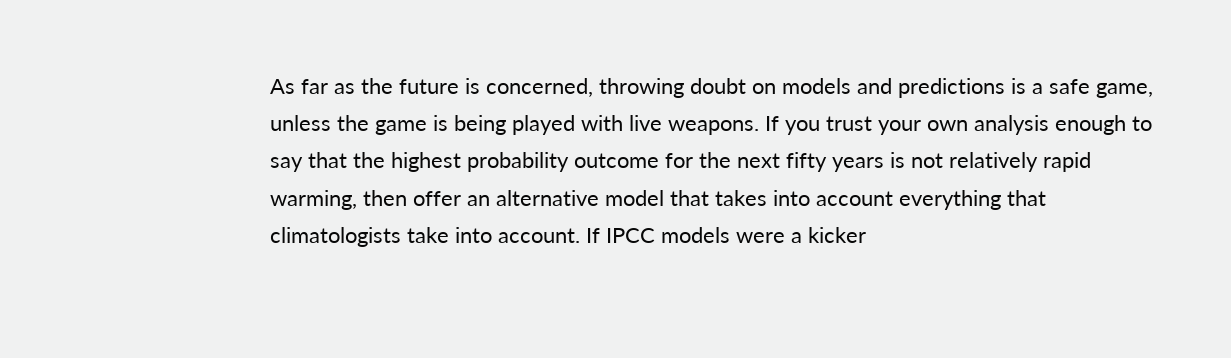As far as the future is concerned, throwing doubt on models and predictions is a safe game, unless the game is being played with live weapons. If you trust your own analysis enough to say that the highest probability outcome for the next fifty years is not relatively rapid warming, then offer an alternative model that takes into account everything that climatologists take into account. If IPCC models were a kicker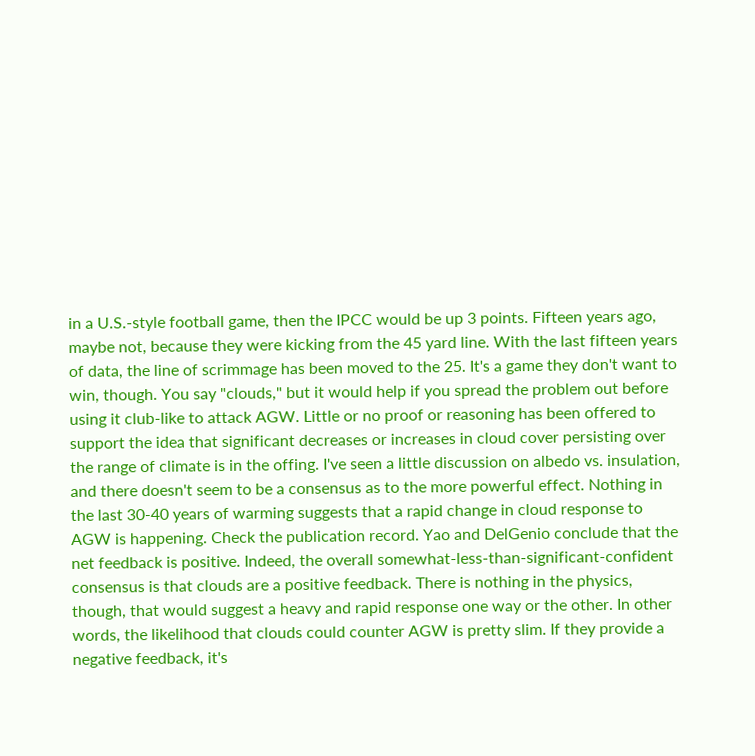in a U.S.-style football game, then the IPCC would be up 3 points. Fifteen years ago, maybe not, because they were kicking from the 45 yard line. With the last fifteen years of data, the line of scrimmage has been moved to the 25. It's a game they don't want to win, though. You say "clouds," but it would help if you spread the problem out before using it club-like to attack AGW. Little or no proof or reasoning has been offered to support the idea that significant decreases or increases in cloud cover persisting over the range of climate is in the offing. I've seen a little discussion on albedo vs. insulation, and there doesn't seem to be a consensus as to the more powerful effect. Nothing in the last 30-40 years of warming suggests that a rapid change in cloud response to AGW is happening. Check the publication record. Yao and DelGenio conclude that the net feedback is positive. Indeed, the overall somewhat-less-than-significant-confident consensus is that clouds are a positive feedback. There is nothing in the physics, though, that would suggest a heavy and rapid response one way or the other. In other words, the likelihood that clouds could counter AGW is pretty slim. If they provide a negative feedback, it's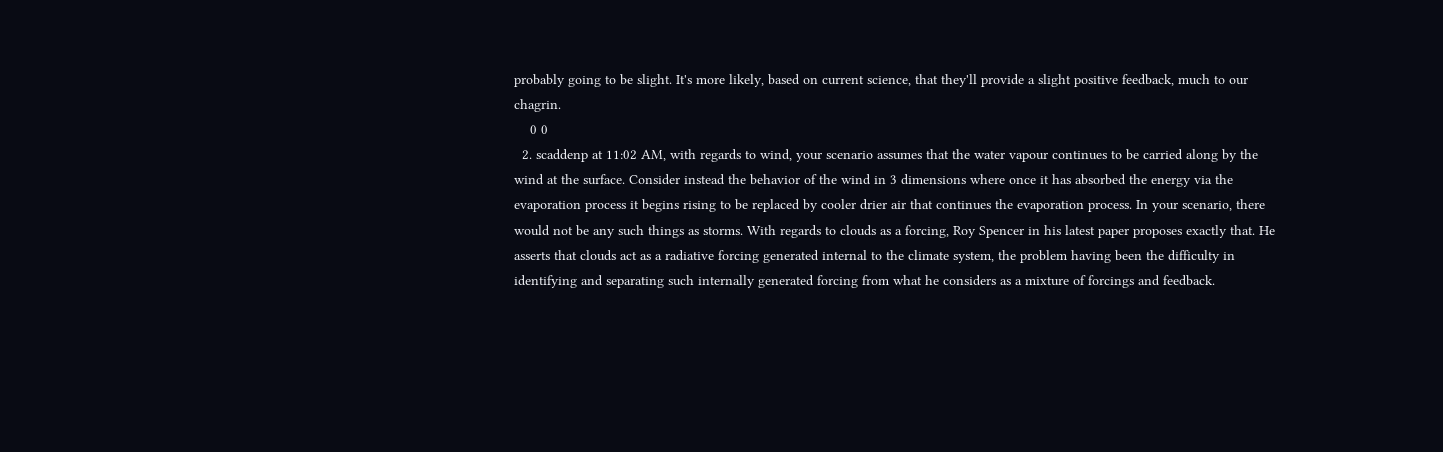probably going to be slight. It's more likely, based on current science, that they'll provide a slight positive feedback, much to our chagrin.
    0 0
  2. scaddenp at 11:02 AM, with regards to wind, your scenario assumes that the water vapour continues to be carried along by the wind at the surface. Consider instead the behavior of the wind in 3 dimensions where once it has absorbed the energy via the evaporation process it begins rising to be replaced by cooler drier air that continues the evaporation process. In your scenario, there would not be any such things as storms. With regards to clouds as a forcing, Roy Spencer in his latest paper proposes exactly that. He asserts that clouds act as a radiative forcing generated internal to the climate system, the problem having been the difficulty in identifying and separating such internally generated forcing from what he considers as a mixture of forcings and feedback.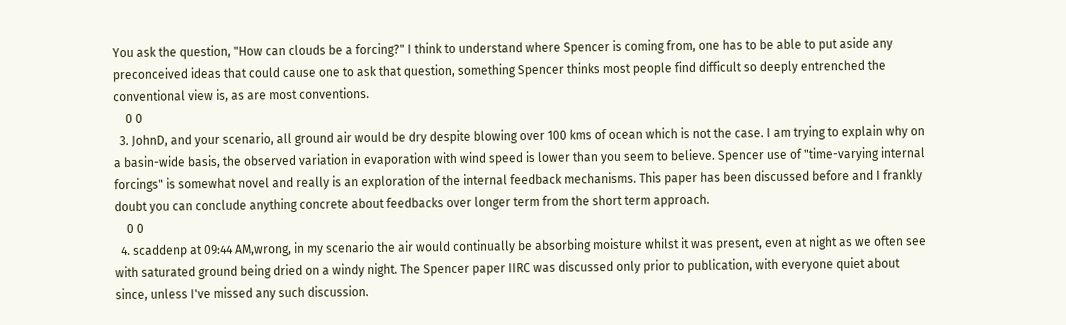You ask the question, "How can clouds be a forcing?" I think to understand where Spencer is coming from, one has to be able to put aside any preconceived ideas that could cause one to ask that question, something Spencer thinks most people find difficult so deeply entrenched the conventional view is, as are most conventions.
    0 0
  3. JohnD, and your scenario, all ground air would be dry despite blowing over 100 kms of ocean which is not the case. I am trying to explain why on a basin-wide basis, the observed variation in evaporation with wind speed is lower than you seem to believe. Spencer use of "time-varying internal forcings" is somewhat novel and really is an exploration of the internal feedback mechanisms. This paper has been discussed before and I frankly doubt you can conclude anything concrete about feedbacks over longer term from the short term approach.
    0 0
  4. scaddenp at 09:44 AM,wrong, in my scenario the air would continually be absorbing moisture whilst it was present, even at night as we often see with saturated ground being dried on a windy night. The Spencer paper IIRC was discussed only prior to publication, with everyone quiet about since, unless I've missed any such discussion.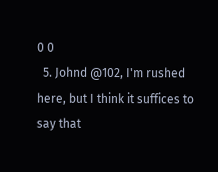0 0
  5. Johnd @102, I'm rushed here, but I think it suffices to say that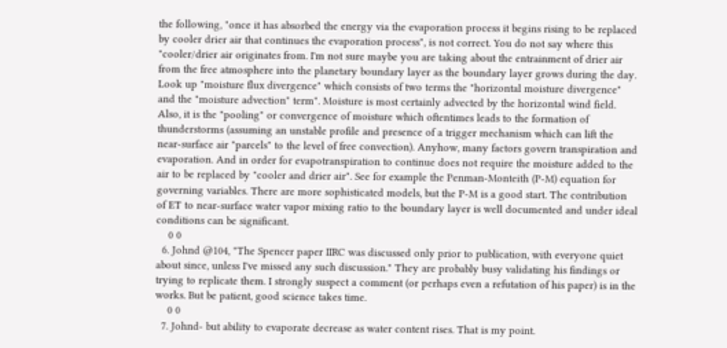the following, "once it has absorbed the energy via the evaporation process it begins rising to be replaced by cooler drier air that continues the evaporation process", is not correct. You do not say where this "cooler/drier air originates from. I'm not sure maybe you are taking about the entrainment of drier air from the free atmosphere into the planetary boundary layer as the boundary layer grows during the day. Look up "moisture flux divergence" which consists of two terms the "horizontal moisture divergence" and the "moisture advection" term". Moisture is most certainly advected by the horizontal wind field. Also, it is the "pooling" or convergence of moisture which oftentimes leads to the formation of thunderstorms (assuming an unstable profile and presence of a trigger mechanism which can lift the near-surface air "parcels" to the level of free convection). Anyhow, many factors govern transpiration and evaporation. And in order for evapotranspiration to continue does not require the moisture added to the air to be replaced by "cooler and drier air". See for example the Penman-Monteith (P-M) equation for governing variables. There are more sophisticated models, but the P-M is a good start. The contribution of ET to near-surface water vapor mixing ratio to the boundary layer is well documented and under ideal conditions can be significant.
    0 0
  6. Johnd @104, "The Spencer paper IIRC was discussed only prior to publication, with everyone quiet about since, unless I've missed any such discussion." They are probably busy validating his findings or trying to replicate them. I strongly suspect a comment (or perhaps even a refutation of his paper) is in the works. But be patient, good science takes time.
    0 0
  7. Johnd- but ability to evaporate decrease as water content rises. That is my point.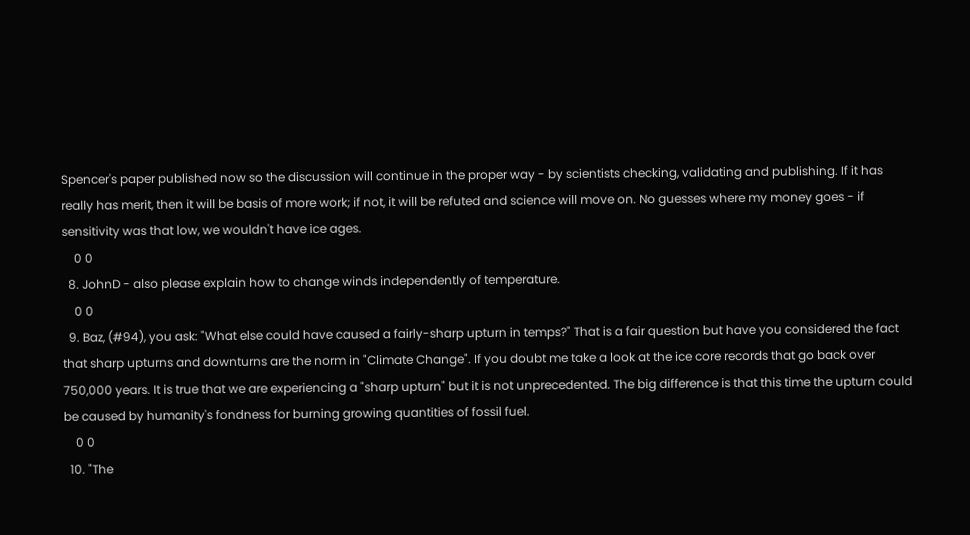Spencer's paper published now so the discussion will continue in the proper way - by scientists checking, validating and publishing. If it has really has merit, then it will be basis of more work; if not, it will be refuted and science will move on. No guesses where my money goes - if sensitivity was that low, we wouldn't have ice ages.
    0 0
  8. JohnD - also please explain how to change winds independently of temperature.
    0 0
  9. Baz, (#94), you ask: "What else could have caused a fairly-sharp upturn in temps?" That is a fair question but have you considered the fact that sharp upturns and downturns are the norm in "Climate Change". If you doubt me take a look at the ice core records that go back over 750,000 years. It is true that we are experiencing a "sharp upturn" but it is not unprecedented. The big difference is that this time the upturn could be caused by humanity's fondness for burning growing quantities of fossil fuel.
    0 0
  10. "The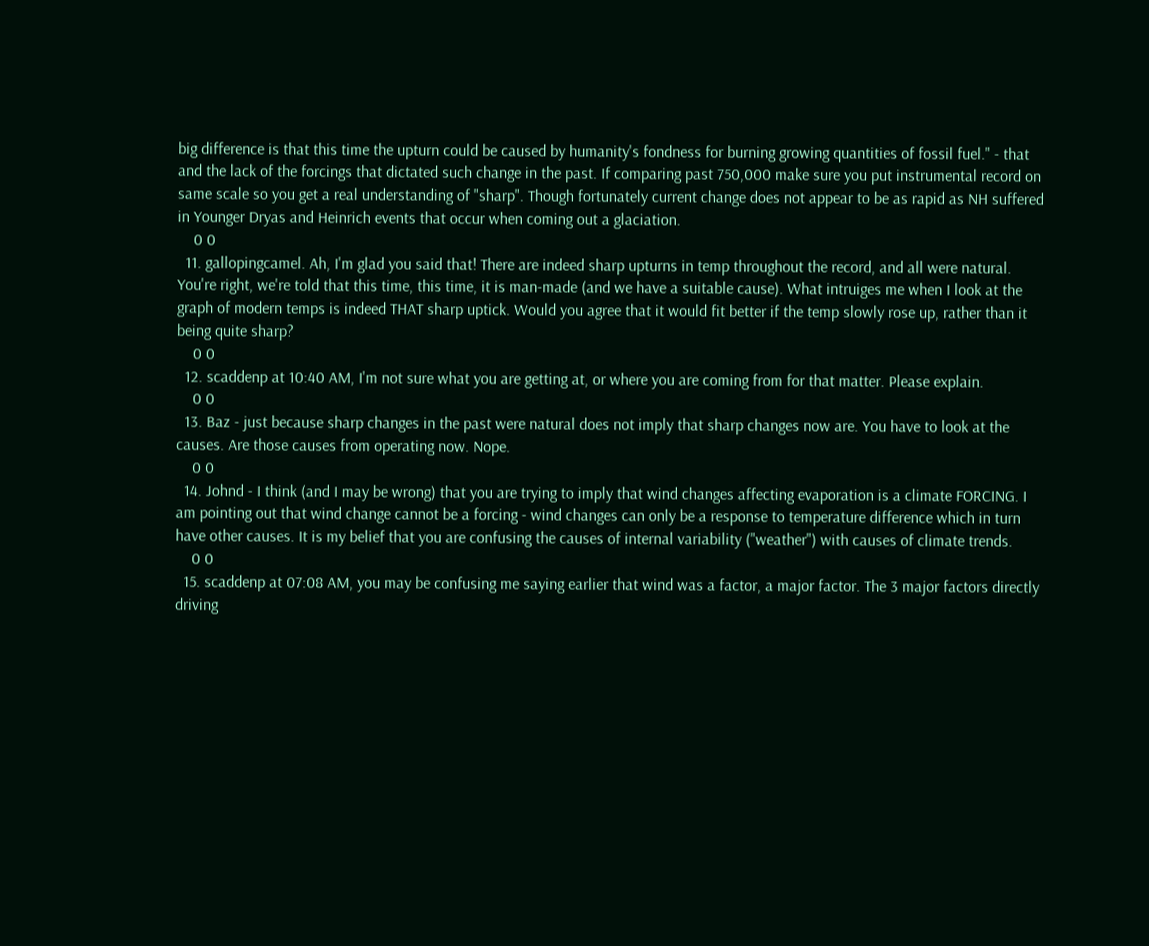big difference is that this time the upturn could be caused by humanity's fondness for burning growing quantities of fossil fuel." - that and the lack of the forcings that dictated such change in the past. If comparing past 750,000 make sure you put instrumental record on same scale so you get a real understanding of "sharp". Though fortunately current change does not appear to be as rapid as NH suffered in Younger Dryas and Heinrich events that occur when coming out a glaciation.
    0 0
  11. gallopingcamel. Ah, I'm glad you said that! There are indeed sharp upturns in temp throughout the record, and all were natural. You're right, we're told that this time, this time, it is man-made (and we have a suitable cause). What intruiges me when I look at the graph of modern temps is indeed THAT sharp uptick. Would you agree that it would fit better if the temp slowly rose up, rather than it being quite sharp?
    0 0
  12. scaddenp at 10:40 AM, I'm not sure what you are getting at, or where you are coming from for that matter. Please explain.
    0 0
  13. Baz - just because sharp changes in the past were natural does not imply that sharp changes now are. You have to look at the causes. Are those causes from operating now. Nope.
    0 0
  14. Johnd - I think (and I may be wrong) that you are trying to imply that wind changes affecting evaporation is a climate FORCING. I am pointing out that wind change cannot be a forcing - wind changes can only be a response to temperature difference which in turn have other causes. It is my belief that you are confusing the causes of internal variability ("weather") with causes of climate trends.
    0 0
  15. scaddenp at 07:08 AM, you may be confusing me saying earlier that wind was a factor, a major factor. The 3 major factors directly driving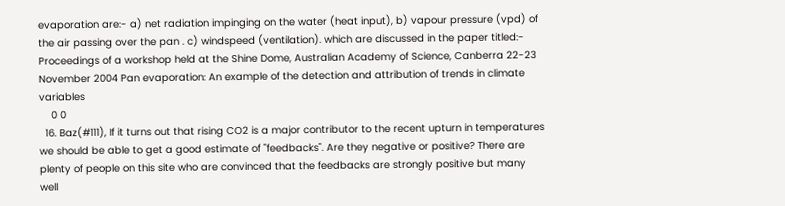evaporation are:- a) net radiation impinging on the water (heat input), b) vapour pressure (vpd) of the air passing over the pan . c) windspeed (ventilation). which are discussed in the paper titled:- Proceedings of a workshop held at the Shine Dome, Australian Academy of Science, Canberra 22-23 November 2004 Pan evaporation: An example of the detection and attribution of trends in climate variables
    0 0
  16. Baz(#111), If it turns out that rising CO2 is a major contributor to the recent upturn in temperatures we should be able to get a good estimate of "feedbacks". Are they negative or positive? There are plenty of people on this site who are convinced that the feedbacks are strongly positive but many well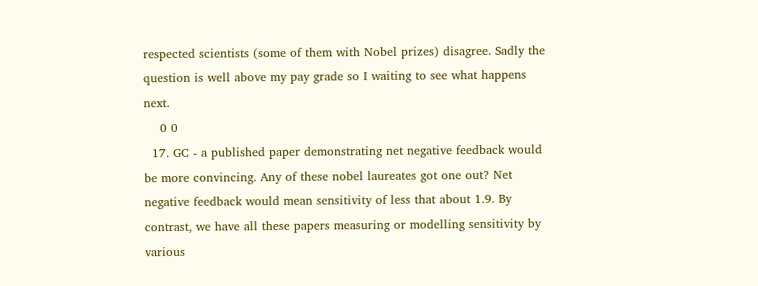respected scientists (some of them with Nobel prizes) disagree. Sadly the question is well above my pay grade so I waiting to see what happens next.
    0 0
  17. GC - a published paper demonstrating net negative feedback would be more convincing. Any of these nobel laureates got one out? Net negative feedback would mean sensitivity of less that about 1.9. By contrast, we have all these papers measuring or modelling sensitivity by various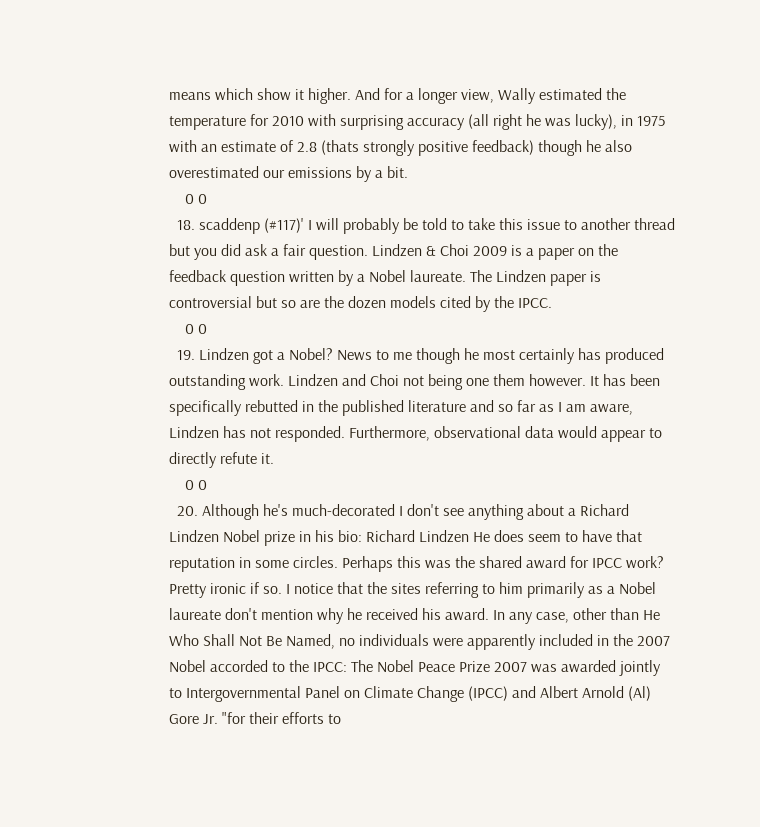means which show it higher. And for a longer view, Wally estimated the temperature for 2010 with surprising accuracy (all right he was lucky), in 1975 with an estimate of 2.8 (thats strongly positive feedback) though he also overestimated our emissions by a bit.
    0 0
  18. scaddenp (#117)' I will probably be told to take this issue to another thread but you did ask a fair question. Lindzen & Choi 2009 is a paper on the feedback question written by a Nobel laureate. The Lindzen paper is controversial but so are the dozen models cited by the IPCC.
    0 0
  19. Lindzen got a Nobel? News to me though he most certainly has produced outstanding work. Lindzen and Choi not being one them however. It has been specifically rebutted in the published literature and so far as I am aware, Lindzen has not responded. Furthermore, observational data would appear to directly refute it.
    0 0
  20. Although he's much-decorated I don't see anything about a Richard Lindzen Nobel prize in his bio: Richard Lindzen He does seem to have that reputation in some circles. Perhaps this was the shared award for IPCC work? Pretty ironic if so. I notice that the sites referring to him primarily as a Nobel laureate don't mention why he received his award. In any case, other than He Who Shall Not Be Named, no individuals were apparently included in the 2007 Nobel accorded to the IPCC: The Nobel Peace Prize 2007 was awarded jointly to Intergovernmental Panel on Climate Change (IPCC) and Albert Arnold (Al) Gore Jr. "for their efforts to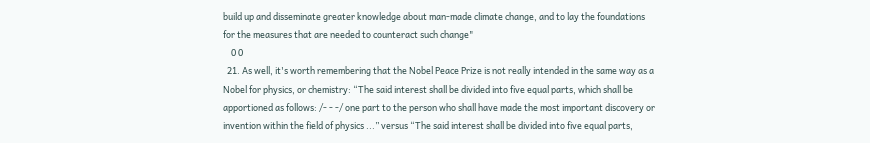build up and disseminate greater knowledge about man-made climate change, and to lay the foundations for the measures that are needed to counteract such change"
    0 0
  21. As well, it's worth remembering that the Nobel Peace Prize is not really intended in the same way as a Nobel for physics, or chemistry: “The said interest shall be divided into five equal parts, which shall be apportioned as follows: /- - -/ one part to the person who shall have made the most important discovery or invention within the field of physics ...” versus “The said interest shall be divided into five equal parts,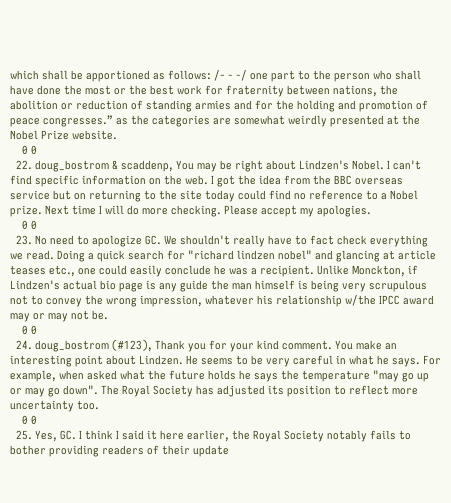which shall be apportioned as follows: /- - -/ one part to the person who shall have done the most or the best work for fraternity between nations, the abolition or reduction of standing armies and for the holding and promotion of peace congresses.” as the categories are somewhat weirdly presented at the Nobel Prize website.
    0 0
  22. doug_bostrom & scaddenp, You may be right about Lindzen's Nobel. I can't find specific information on the web. I got the idea from the BBC overseas service but on returning to the site today could find no reference to a Nobel prize. Next time I will do more checking. Please accept my apologies.
    0 0
  23. No need to apologize GC. We shouldn't really have to fact check everything we read. Doing a quick search for "richard lindzen nobel" and glancing at article teases etc., one could easily conclude he was a recipient. Unlike Monckton, if Lindzen's actual bio page is any guide the man himself is being very scrupulous not to convey the wrong impression, whatever his relationship w/the IPCC award may or may not be.
    0 0
  24. doug_bostrom (#123), Thank you for your kind comment. You make an interesting point about Lindzen. He seems to be very careful in what he says. For example, when asked what the future holds he says the temperature "may go up or may go down". The Royal Society has adjusted its position to reflect more uncertainty too.
    0 0
  25. Yes, GC. I think I said it here earlier, the Royal Society notably fails to bother providing readers of their update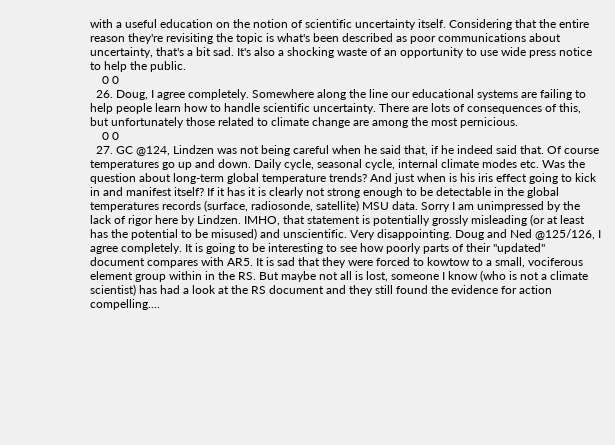with a useful education on the notion of scientific uncertainty itself. Considering that the entire reason they're revisiting the topic is what's been described as poor communications about uncertainty, that's a bit sad. It's also a shocking waste of an opportunity to use wide press notice to help the public.
    0 0
  26. Doug, I agree completely. Somewhere along the line our educational systems are failing to help people learn how to handle scientific uncertainty. There are lots of consequences of this, but unfortunately those related to climate change are among the most pernicious.
    0 0
  27. GC @124, Lindzen was not being careful when he said that, if he indeed said that. Of course temperatures go up and down. Daily cycle, seasonal cycle, internal climate modes etc. Was the question about long-term global temperature trends? And just when is his iris effect going to kick in and manifest itself? If it has it is clearly not strong enough to be detectable in the global temperatures records (surface, radiosonde, satellite) MSU data. Sorry I am unimpressed by the lack of rigor here by Lindzen. IMHO, that statement is potentially grossly misleading (or at least has the potential to be misused) and unscientific. Very disappointing. Doug and Ned @125/126, I agree completely. It is going to be interesting to see how poorly parts of their "updated" document compares with AR5. It is sad that they were forced to kowtow to a small, vociferous element group within in the RS. But maybe not all is lost, someone I know (who is not a climate scientist) has had a look at the RS document and they still found the evidence for action compelling....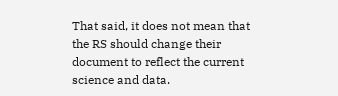That said, it does not mean that the RS should change their document to reflect the current science and data.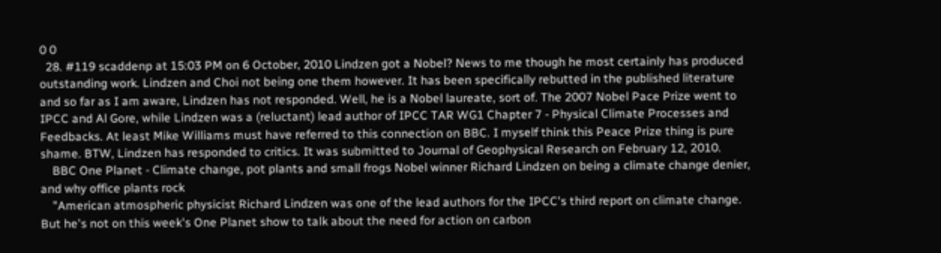0 0
  28. #119 scaddenp at 15:03 PM on 6 October, 2010 Lindzen got a Nobel? News to me though he most certainly has produced outstanding work. Lindzen and Choi not being one them however. It has been specifically rebutted in the published literature and so far as I am aware, Lindzen has not responded. Well, he is a Nobel laureate, sort of. The 2007 Nobel Pace Prize went to IPCC and Al Gore, while Lindzen was a (reluctant) lead author of IPCC TAR WG1 Chapter 7 - Physical Climate Processes and Feedbacks. At least Mike Williams must have referred to this connection on BBC. I myself think this Peace Prize thing is pure shame. BTW, Lindzen has responded to critics. It was submitted to Journal of Geophysical Research on February 12, 2010.
    BBC One Planet - Climate change, pot plants and small frogs Nobel winner Richard Lindzen on being a climate change denier, and why office plants rock
    "American atmospheric physicist Richard Lindzen was one of the lead authors for the IPCC's third report on climate change. But he's not on this week's One Planet show to talk about the need for action on carbon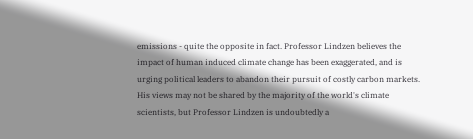emissions - quite the opposite in fact. Professor Lindzen believes the impact of human induced climate change has been exaggerated, and is urging political leaders to abandon their pursuit of costly carbon markets. His views may not be shared by the majority of the world's climate scientists, but Professor Lindzen is undoubtedly a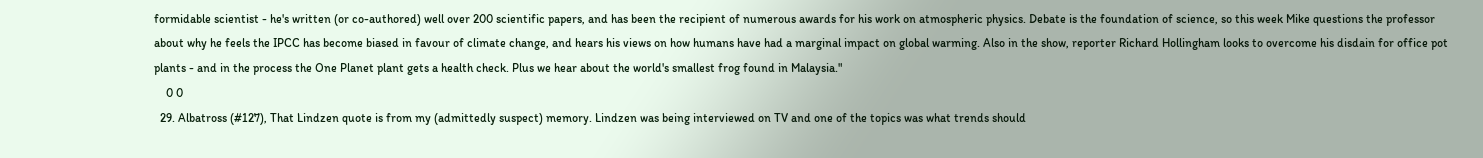formidable scientist - he's written (or co-authored) well over 200 scientific papers, and has been the recipient of numerous awards for his work on atmospheric physics. Debate is the foundation of science, so this week Mike questions the professor about why he feels the IPCC has become biased in favour of climate change, and hears his views on how humans have had a marginal impact on global warming. Also in the show, reporter Richard Hollingham looks to overcome his disdain for office pot plants - and in the process the One Planet plant gets a health check. Plus we hear about the world's smallest frog found in Malaysia."
    0 0
  29. Albatross (#127), That Lindzen quote is from my (admittedly suspect) memory. Lindzen was being interviewed on TV and one of the topics was what trends should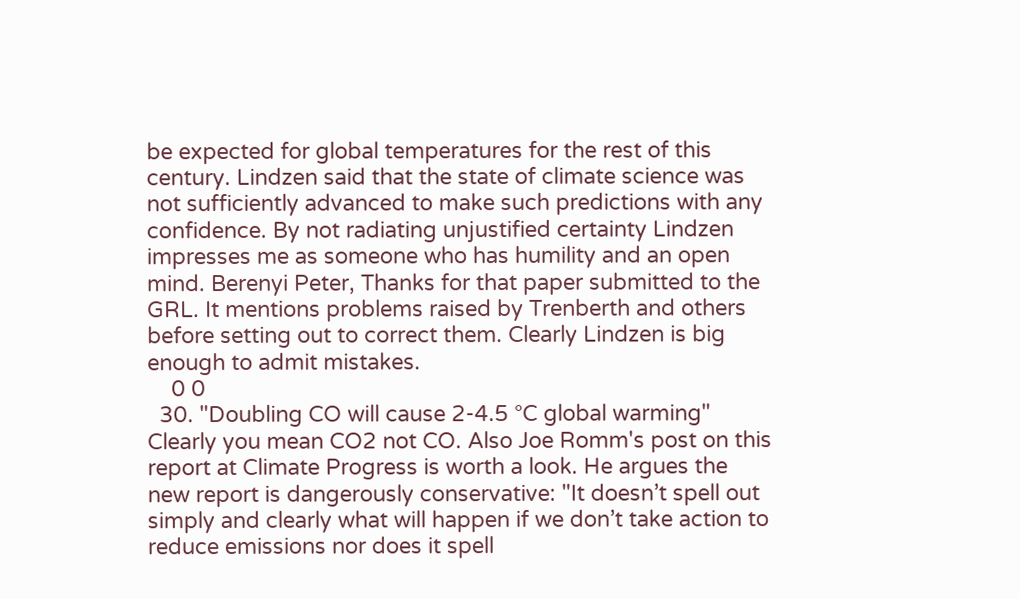be expected for global temperatures for the rest of this century. Lindzen said that the state of climate science was not sufficiently advanced to make such predictions with any confidence. By not radiating unjustified certainty Lindzen impresses me as someone who has humility and an open mind. Berenyi Peter, Thanks for that paper submitted to the GRL. It mentions problems raised by Trenberth and others before setting out to correct them. Clearly Lindzen is big enough to admit mistakes.
    0 0
  30. "Doubling CO will cause 2-4.5 °C global warming" Clearly you mean CO2 not CO. Also Joe Romm's post on this report at Climate Progress is worth a look. He argues the new report is dangerously conservative: "It doesn’t spell out simply and clearly what will happen if we don’t take action to reduce emissions nor does it spell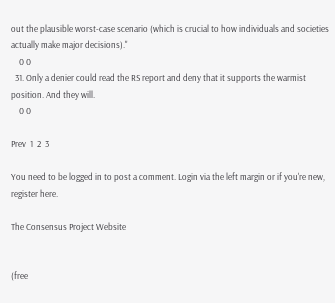out the plausible worst-case scenario (which is crucial to how individuals and societies actually make major decisions)."
    0 0
  31. Only a denier could read the RS report and deny that it supports the warmist position. And they will.
    0 0

Prev  1  2  3

You need to be logged in to post a comment. Login via the left margin or if you're new, register here.

The Consensus Project Website


(free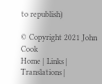to republish)

© Copyright 2021 John Cook
Home | Links | Translations |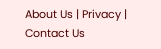About Us | Privacy | Contact Us